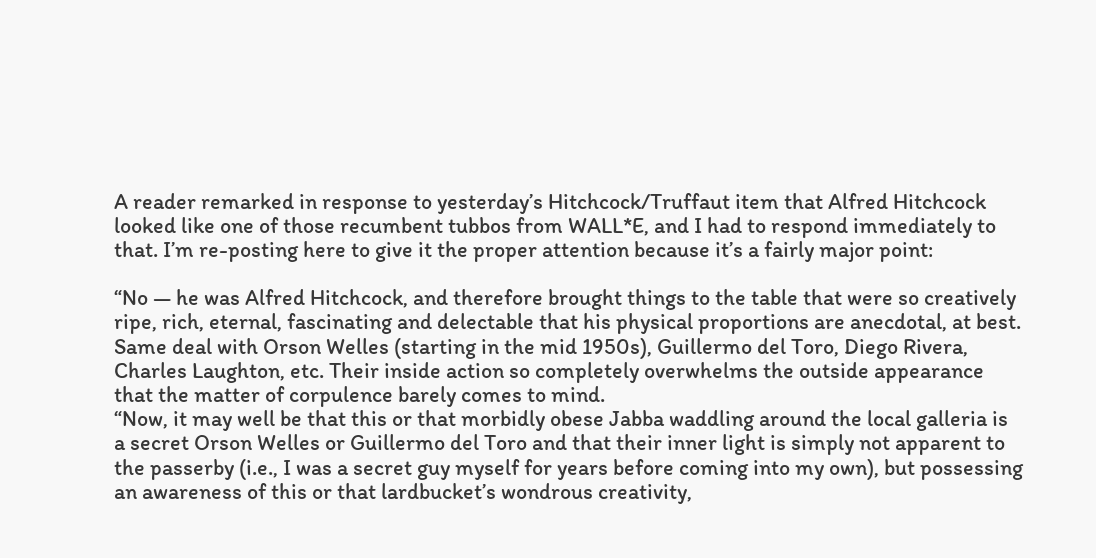A reader remarked in response to yesterday’s Hitchcock/Truffaut item that Alfred Hitchcock looked like one of those recumbent tubbos from WALL*E, and I had to respond immediately to that. I’m re-posting here to give it the proper attention because it’s a fairly major point:

“No — he was Alfred Hitchcock, and therefore brought things to the table that were so creatively ripe, rich, eternal, fascinating and delectable that his physical proportions are anecdotal, at best. Same deal with Orson Welles (starting in the mid 1950s), Guillermo del Toro, Diego Rivera, Charles Laughton, etc. Their inside action so completely overwhelms the outside appearance that the matter of corpulence barely comes to mind.
“Now, it may well be that this or that morbidly obese Jabba waddling around the local galleria is a secret Orson Welles or Guillermo del Toro and that their inner light is simply not apparent to the passerby (i.e., I was a secret guy myself for years before coming into my own), but possessing an awareness of this or that lardbucket’s wondrous creativity,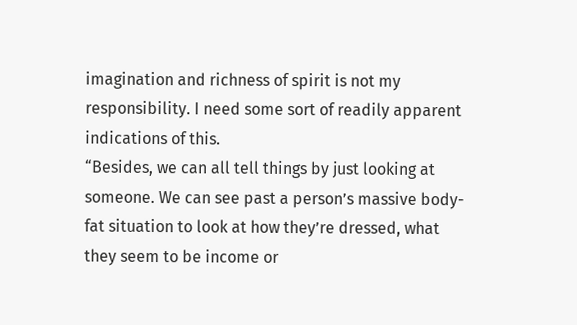imagination and richness of spirit is not my responsibility. I need some sort of readily apparent indications of this.
“Besides, we can all tell things by just looking at someone. We can see past a person’s massive body-fat situation to look at how they’re dressed, what they seem to be income or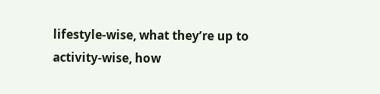lifestyle-wise, what they’re up to activity-wise, how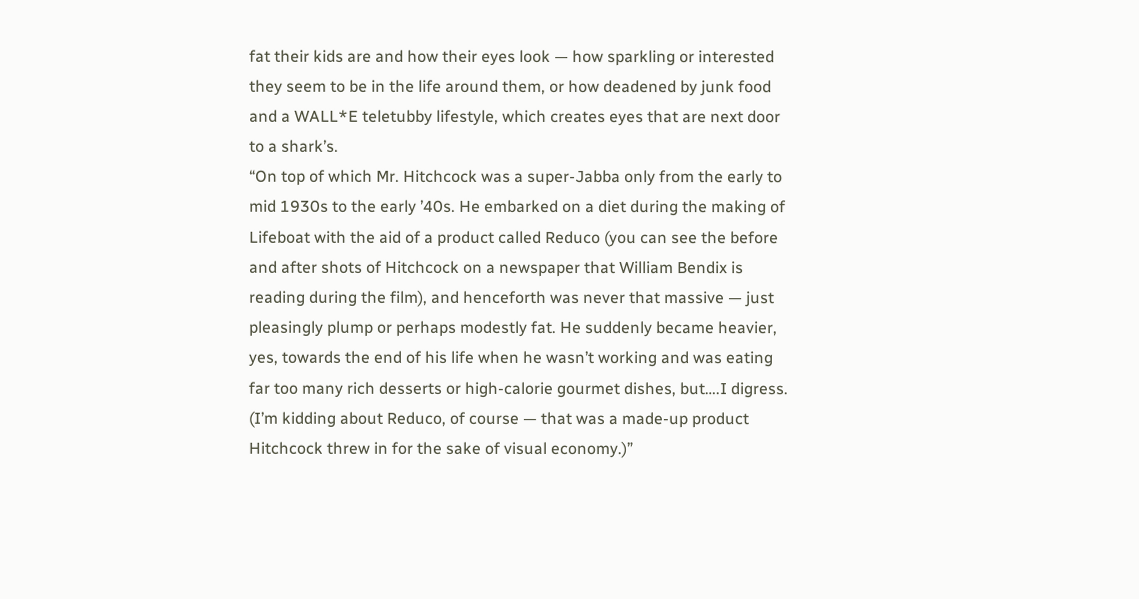fat their kids are and how their eyes look — how sparkling or interested they seem to be in the life around them, or how deadened by junk food and a WALL*E teletubby lifestyle, which creates eyes that are next door to a shark’s.
“On top of which Mr. Hitchcock was a super-Jabba only from the early to mid 1930s to the early ’40s. He embarked on a diet during the making of Lifeboat with the aid of a product called Reduco (you can see the before and after shots of Hitchcock on a newspaper that William Bendix is reading during the film), and henceforth was never that massive — just pleasingly plump or perhaps modestly fat. He suddenly became heavier, yes, towards the end of his life when he wasn’t working and was eating far too many rich desserts or high-calorie gourmet dishes, but….I digress. (I’m kidding about Reduco, of course — that was a made-up product Hitchcock threw in for the sake of visual economy.)”